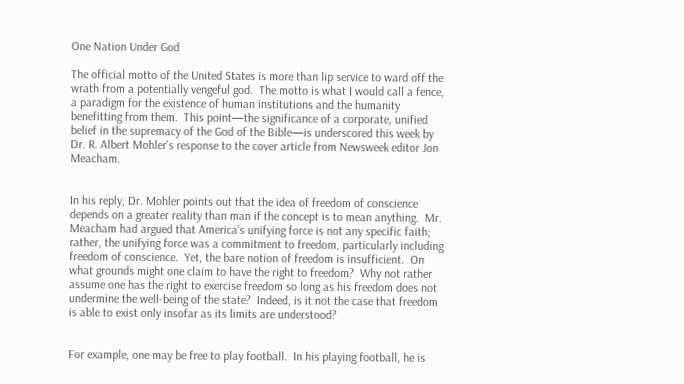One Nation Under God

The official motto of the United States is more than lip service to ward off the wrath from a potentially vengeful god.  The motto is what I would call a fence, a paradigm for the existence of human institutions and the humanity benefitting from them.  This point—the significance of a corporate, unified belief in the supremacy of the God of the Bible—is underscored this week by Dr. R. Albert Mohler’s response to the cover article from Newsweek editor Jon Meacham.


In his reply, Dr. Mohler points out that the idea of freedom of conscience depends on a greater reality than man if the concept is to mean anything.  Mr. Meacham had argued that America’s unifying force is not any specific faith; rather, the unifying force was a commitment to freedom, particularly including freedom of conscience.  Yet, the bare notion of freedom is insufficient.  On what grounds might one claim to have the right to freedom?  Why not rather assume one has the right to exercise freedom so long as his freedom does not undermine the well-being of the state?  Indeed, is it not the case that freedom is able to exist only insofar as its limits are understood?


For example, one may be free to play football.  In his playing football, he is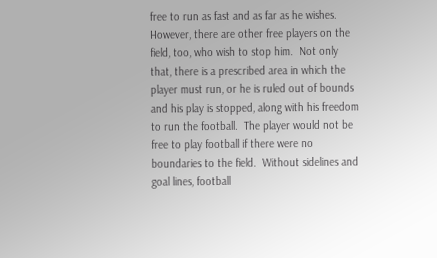free to run as fast and as far as he wishes.  However, there are other free players on the field, too, who wish to stop him.  Not only that, there is a prescribed area in which the player must run, or he is ruled out of bounds and his play is stopped, along with his freedom to run the football.  The player would not be free to play football if there were no boundaries to the field.  Without sidelines and goal lines, football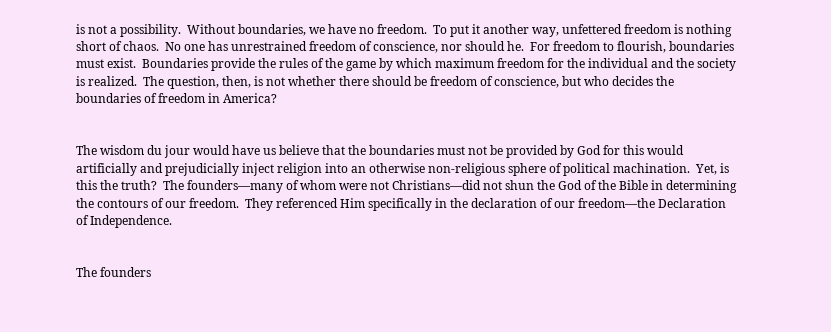is not a possibility.  Without boundaries, we have no freedom.  To put it another way, unfettered freedom is nothing short of chaos.  No one has unrestrained freedom of conscience, nor should he.  For freedom to flourish, boundaries must exist.  Boundaries provide the rules of the game by which maximum freedom for the individual and the society is realized.  The question, then, is not whether there should be freedom of conscience, but who decides the boundaries of freedom in America?


The wisdom du jour would have us believe that the boundaries must not be provided by God for this would artificially and prejudicially inject religion into an otherwise non-religious sphere of political machination.  Yet, is this the truth?  The founders—many of whom were not Christians—did not shun the God of the Bible in determining the contours of our freedom.  They referenced Him specifically in the declaration of our freedom—the Declaration of Independence.


The founders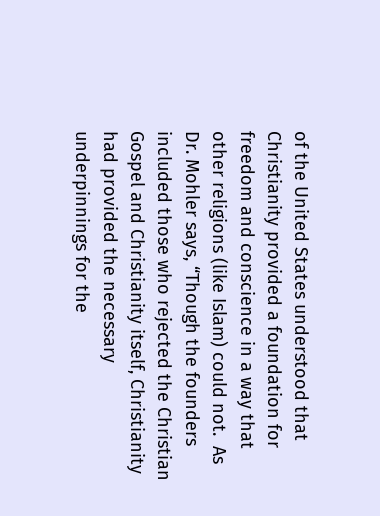of the United States understood that Christianity provided a foundation for freedom and conscience in a way that other religions (like Islam) could not.  As Dr. Mohler says, “Though the founders included those who rejected the Christian Gospel and Christianity itself, Christianity had provided the necessary underpinnings for the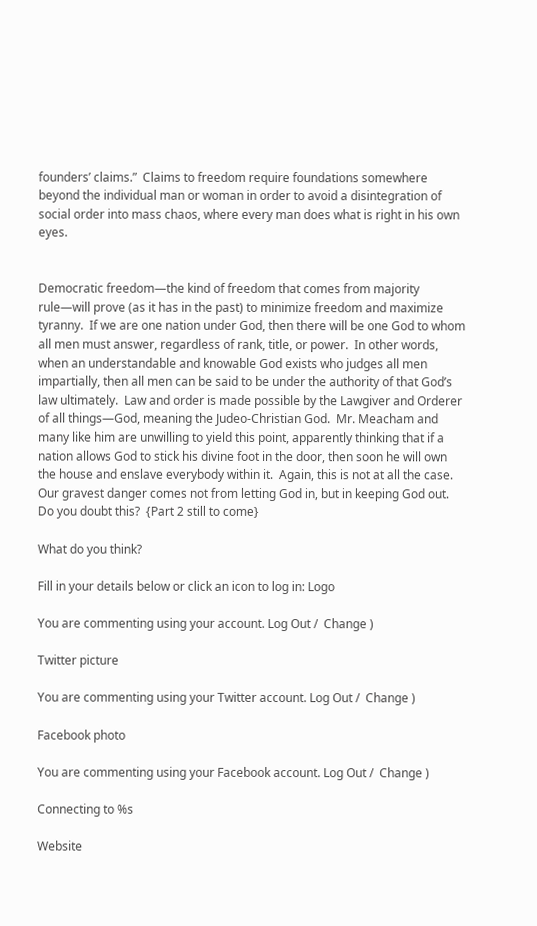founders’ claims.”  Claims to freedom require foundations somewhere beyond the individual man or woman in order to avoid a disintegration of social order into mass chaos, where every man does what is right in his own eyes.


Democratic freedom—the kind of freedom that comes from majority rule—will prove (as it has in the past) to minimize freedom and maximize tyranny.  If we are one nation under God, then there will be one God to whom all men must answer, regardless of rank, title, or power.  In other words, when an understandable and knowable God exists who judges all men impartially, then all men can be said to be under the authority of that God’s law ultimately.  Law and order is made possible by the Lawgiver and Orderer of all things—God, meaning the Judeo-Christian God.  Mr. Meacham and many like him are unwilling to yield this point, apparently thinking that if a nation allows God to stick his divine foot in the door, then soon he will own the house and enslave everybody within it.  Again, this is not at all the case.  Our gravest danger comes not from letting God in, but in keeping God out.  Do you doubt this?  {Part 2 still to come}

What do you think?

Fill in your details below or click an icon to log in: Logo

You are commenting using your account. Log Out /  Change )

Twitter picture

You are commenting using your Twitter account. Log Out /  Change )

Facebook photo

You are commenting using your Facebook account. Log Out /  Change )

Connecting to %s

Website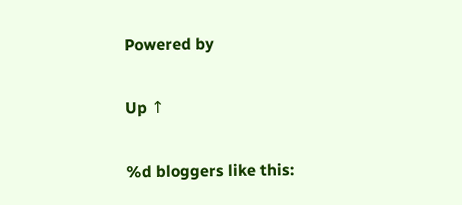Powered by

Up ↑

%d bloggers like this: